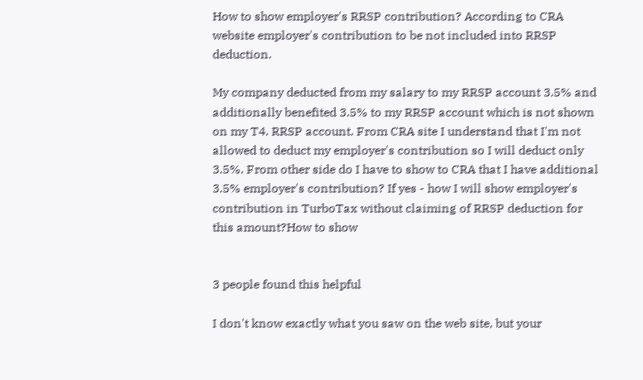How to show employer's RRSP contribution? According to CRA website employer's contribution to be not included into RRSP deduction.

My company deducted from my salary to my RRSP account 3.5% and additionally benefited 3.5% to my RRSP account which is not shown on my T4. RRSP account. From CRA site I understand that I'm not allowed to deduct my employer's contribution so I will deduct only 3.5%. From other side do I have to show to CRA that I have additional 3.5% employer's contribution? If yes - how I will show employer's contribution in TurboTax without claiming of RRSP deduction for this amount?How to show


3 people found this helpful

I don't know exactly what you saw on the web site, but your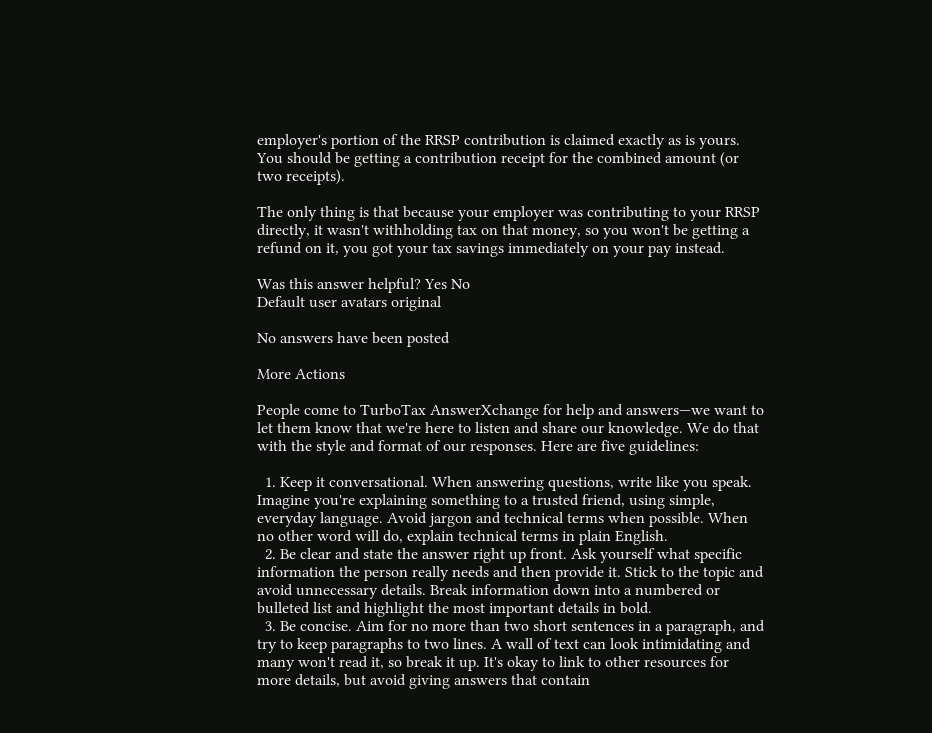employer's portion of the RRSP contribution is claimed exactly as is yours. You should be getting a contribution receipt for the combined amount (or two receipts).

The only thing is that because your employer was contributing to your RRSP directly, it wasn't withholding tax on that money, so you won't be getting a refund on it, you got your tax savings immediately on your pay instead.

Was this answer helpful? Yes No
Default user avatars original

No answers have been posted

More Actions

People come to TurboTax AnswerXchange for help and answers—we want to let them know that we're here to listen and share our knowledge. We do that with the style and format of our responses. Here are five guidelines:

  1. Keep it conversational. When answering questions, write like you speak. Imagine you're explaining something to a trusted friend, using simple, everyday language. Avoid jargon and technical terms when possible. When no other word will do, explain technical terms in plain English.
  2. Be clear and state the answer right up front. Ask yourself what specific information the person really needs and then provide it. Stick to the topic and avoid unnecessary details. Break information down into a numbered or bulleted list and highlight the most important details in bold.
  3. Be concise. Aim for no more than two short sentences in a paragraph, and try to keep paragraphs to two lines. A wall of text can look intimidating and many won't read it, so break it up. It's okay to link to other resources for more details, but avoid giving answers that contain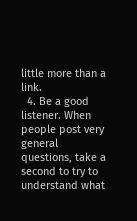little more than a link.
  4. Be a good listener. When people post very general questions, take a second to try to understand what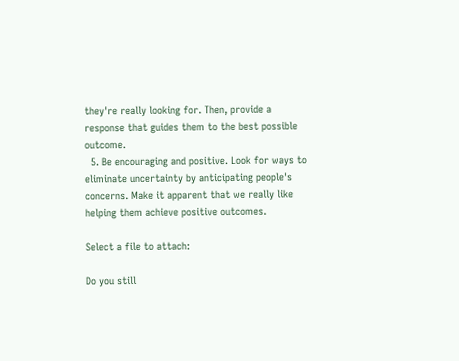they're really looking for. Then, provide a response that guides them to the best possible outcome.
  5. Be encouraging and positive. Look for ways to eliminate uncertainty by anticipating people's concerns. Make it apparent that we really like helping them achieve positive outcomes.

Select a file to attach:

Do you still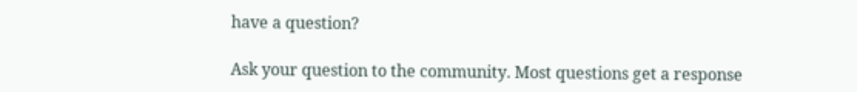have a question?

Ask your question to the community. Most questions get a response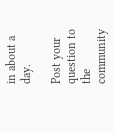in about a day.

Post your question to the community